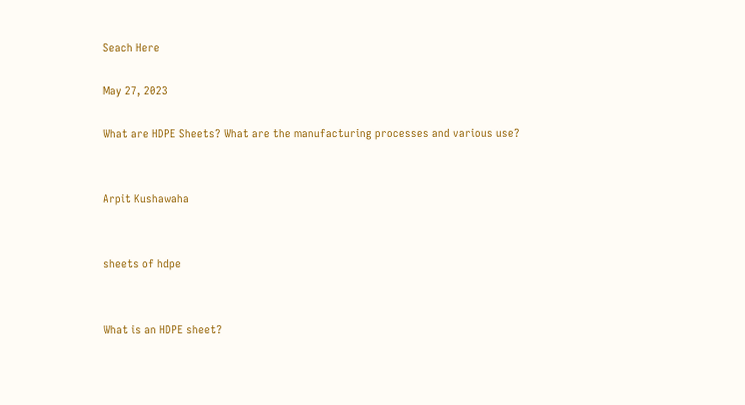Seach Here

May 27, 2023

What are HDPE Sheets? What are the manufacturing processes and various use?


Arpit Kushawaha


sheets of hdpe


What is an HDPE sheet?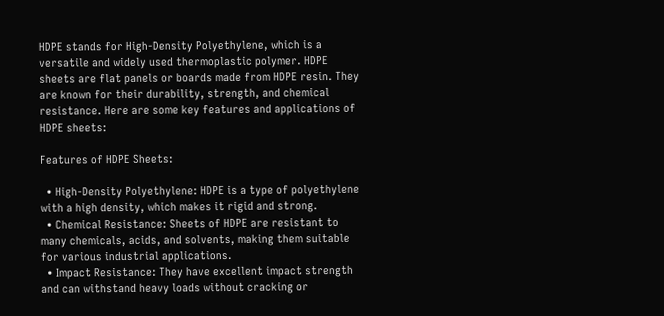HDPE stands for High-Density Polyethylene, which is a versatile and widely used thermoplastic polymer. HDPE sheets are flat panels or boards made from HDPE resin. They are known for their durability, strength, and chemical resistance. Here are some key features and applications of HDPE sheets:

Features of HDPE Sheets:

  • High-Density Polyethylene: HDPE is a type of polyethylene with a high density, which makes it rigid and strong.
  • Chemical Resistance: Sheets of HDPE are resistant to many chemicals, acids, and solvents, making them suitable for various industrial applications.
  • Impact Resistance: They have excellent impact strength and can withstand heavy loads without cracking or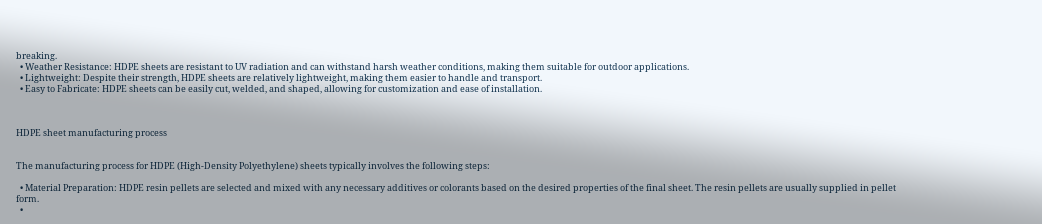breaking.
  • Weather Resistance: HDPE sheets are resistant to UV radiation and can withstand harsh weather conditions, making them suitable for outdoor applications.
  • Lightweight: Despite their strength, HDPE sheets are relatively lightweight, making them easier to handle and transport.
  • Easy to Fabricate: HDPE sheets can be easily cut, welded, and shaped, allowing for customization and ease of installation.



HDPE sheet manufacturing process


The manufacturing process for HDPE (High-Density Polyethylene) sheets typically involves the following steps:

  • Material Preparation: HDPE resin pellets are selected and mixed with any necessary additives or colorants based on the desired properties of the final sheet. The resin pellets are usually supplied in pellet form.
  •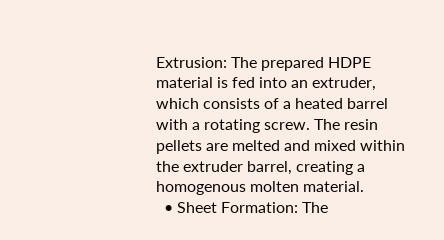Extrusion: The prepared HDPE material is fed into an extruder, which consists of a heated barrel with a rotating screw. The resin pellets are melted and mixed within the extruder barrel, creating a homogenous molten material.
  • Sheet Formation: The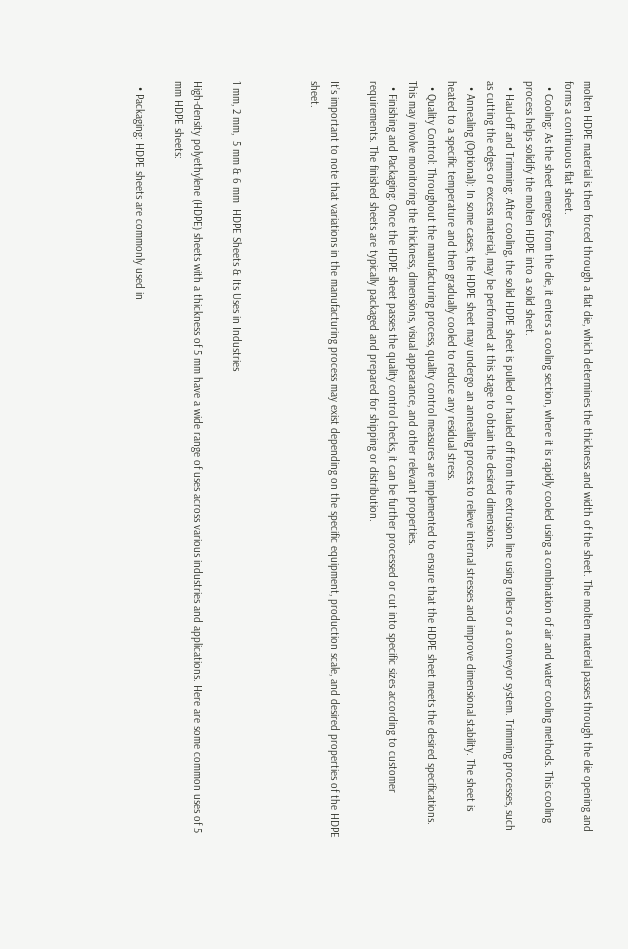molten HDPE material is then forced through a flat die, which determines the thickness and width of the sheet. The molten material passes through the die opening and forms a continuous flat sheet.
  • Cooling: As the sheet emerges from the die, it enters a cooling section, where it is rapidly cooled using a combination of air and water cooling methods. This cooling process helps solidify the molten HDPE into a solid sheet.
  • Haul-off and Trimming: After cooling, the solid HDPE sheet is pulled or hauled off from the extrusion line using rollers or a conveyor system. Trimming processes, such as cutting the edges or excess material, may be performed at this stage to obtain the desired dimensions.
  • Annealing (Optional): In some cases, the HDPE sheet may undergo an annealing process to relieve internal stresses and improve dimensional stability. The sheet is heated to a specific temperature and then gradually cooled to reduce any residual stress.
  • Quality Control: Throughout the manufacturing process, quality control measures are implemented to ensure that the HDPE sheet meets the desired specifications. This may involve monitoring the thickness, dimensions, visual appearance, and other relevant properties.
  • Finishing and Packaging: Once the HDPE sheet passes the quality control checks, it can be further processed or cut into specific sizes according to customer requirements. The finished sheets are typically packaged and prepared for shipping or distribution.

It’s important to note that variations in the manufacturing process may exist depending on the specific equipment, production scale, and desired properties of the HDPE sheet.



1 mm, 2 mm,  5 mm & 6 mm  HDPE Sheets & Its Uses in Industries

High-density polyethylene (HDPE) sheets with a thickness of 5 mm have a wide range of uses across various industries and applications. Here are some common uses of 5 mm HDPE sheets:

  • Packaging: HDPE sheets are commonly used in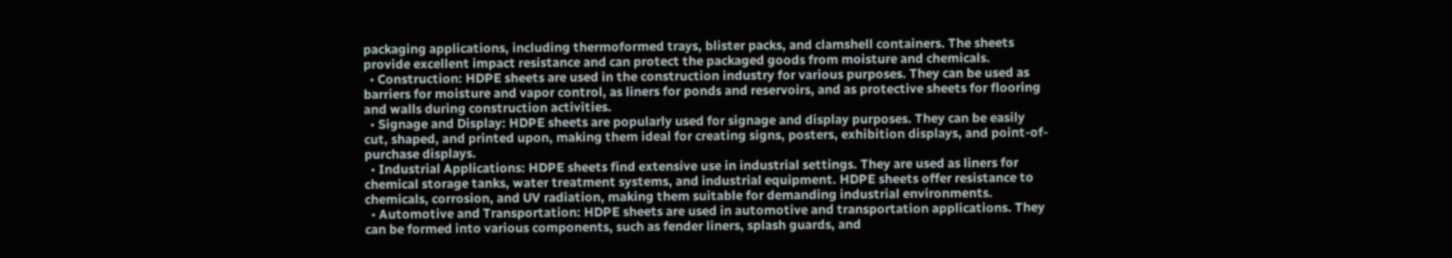packaging applications, including thermoformed trays, blister packs, and clamshell containers. The sheets provide excellent impact resistance and can protect the packaged goods from moisture and chemicals.
  • Construction: HDPE sheets are used in the construction industry for various purposes. They can be used as barriers for moisture and vapor control, as liners for ponds and reservoirs, and as protective sheets for flooring and walls during construction activities.
  • Signage and Display: HDPE sheets are popularly used for signage and display purposes. They can be easily cut, shaped, and printed upon, making them ideal for creating signs, posters, exhibition displays, and point-of-purchase displays.
  • Industrial Applications: HDPE sheets find extensive use in industrial settings. They are used as liners for chemical storage tanks, water treatment systems, and industrial equipment. HDPE sheets offer resistance to chemicals, corrosion, and UV radiation, making them suitable for demanding industrial environments.
  • Automotive and Transportation: HDPE sheets are used in automotive and transportation applications. They can be formed into various components, such as fender liners, splash guards, and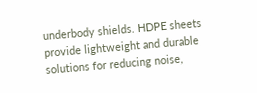underbody shields. HDPE sheets provide lightweight and durable solutions for reducing noise,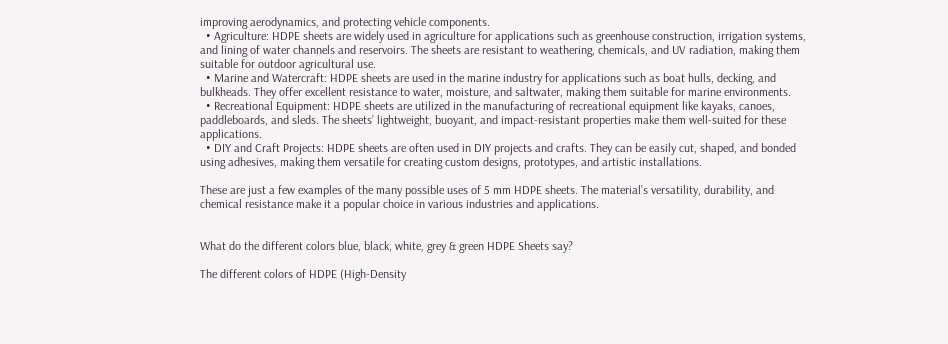improving aerodynamics, and protecting vehicle components.
  • Agriculture: HDPE sheets are widely used in agriculture for applications such as greenhouse construction, irrigation systems, and lining of water channels and reservoirs. The sheets are resistant to weathering, chemicals, and UV radiation, making them suitable for outdoor agricultural use.
  • Marine and Watercraft: HDPE sheets are used in the marine industry for applications such as boat hulls, decking, and bulkheads. They offer excellent resistance to water, moisture, and saltwater, making them suitable for marine environments.
  • Recreational Equipment: HDPE sheets are utilized in the manufacturing of recreational equipment like kayaks, canoes, paddleboards, and sleds. The sheets’ lightweight, buoyant, and impact-resistant properties make them well-suited for these applications.
  • DIY and Craft Projects: HDPE sheets are often used in DIY projects and crafts. They can be easily cut, shaped, and bonded using adhesives, making them versatile for creating custom designs, prototypes, and artistic installations.

These are just a few examples of the many possible uses of 5 mm HDPE sheets. The material’s versatility, durability, and chemical resistance make it a popular choice in various industries and applications.


What do the different colors blue, black, white, grey & green HDPE Sheets say?

The different colors of HDPE (High-Density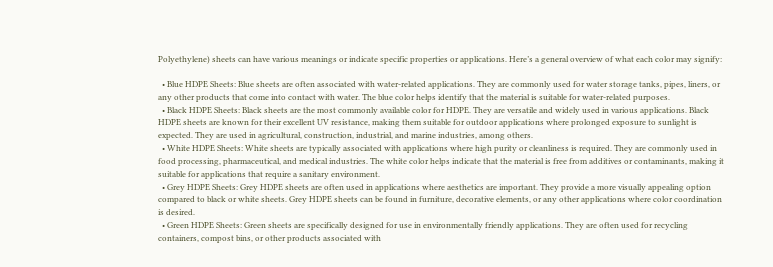Polyethylene) sheets can have various meanings or indicate specific properties or applications. Here’s a general overview of what each color may signify:

  • Blue HDPE Sheets: Blue sheets are often associated with water-related applications. They are commonly used for water storage tanks, pipes, liners, or any other products that come into contact with water. The blue color helps identify that the material is suitable for water-related purposes.
  • Black HDPE Sheets: Black sheets are the most commonly available color for HDPE. They are versatile and widely used in various applications. Black HDPE sheets are known for their excellent UV resistance, making them suitable for outdoor applications where prolonged exposure to sunlight is expected. They are used in agricultural, construction, industrial, and marine industries, among others.
  • White HDPE Sheets: White sheets are typically associated with applications where high purity or cleanliness is required. They are commonly used in food processing, pharmaceutical, and medical industries. The white color helps indicate that the material is free from additives or contaminants, making it suitable for applications that require a sanitary environment.
  • Grey HDPE Sheets: Grey HDPE sheets are often used in applications where aesthetics are important. They provide a more visually appealing option compared to black or white sheets. Grey HDPE sheets can be found in furniture, decorative elements, or any other applications where color coordination is desired.
  • Green HDPE Sheets: Green sheets are specifically designed for use in environmentally friendly applications. They are often used for recycling containers, compost bins, or other products associated with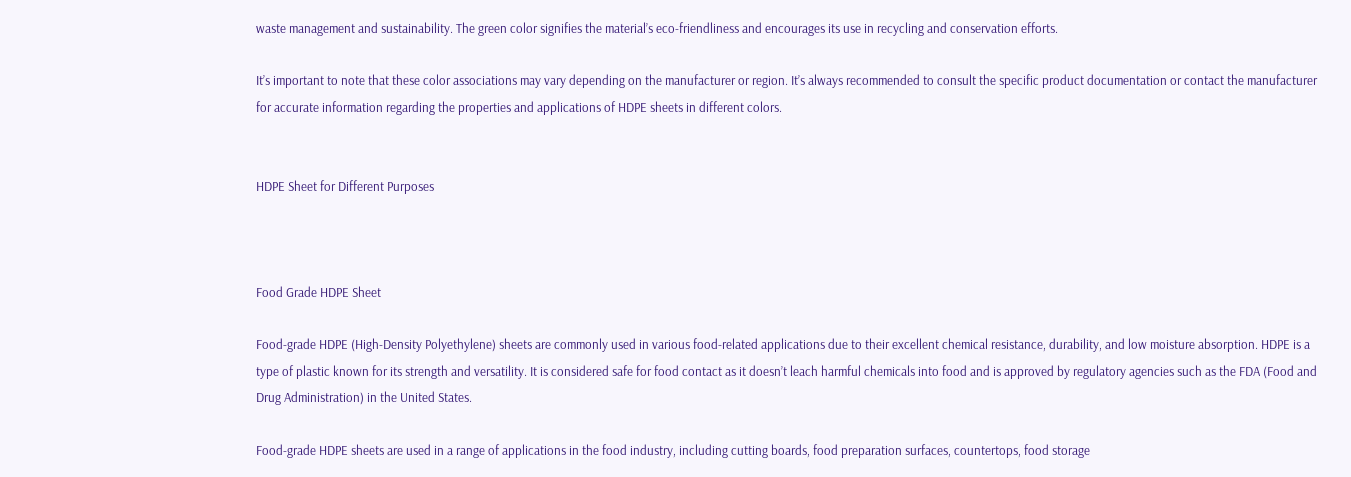waste management and sustainability. The green color signifies the material’s eco-friendliness and encourages its use in recycling and conservation efforts.

It’s important to note that these color associations may vary depending on the manufacturer or region. It’s always recommended to consult the specific product documentation or contact the manufacturer for accurate information regarding the properties and applications of HDPE sheets in different colors.


HDPE Sheet for Different Purposes



Food Grade HDPE Sheet

Food-grade HDPE (High-Density Polyethylene) sheets are commonly used in various food-related applications due to their excellent chemical resistance, durability, and low moisture absorption. HDPE is a type of plastic known for its strength and versatility. It is considered safe for food contact as it doesn’t leach harmful chemicals into food and is approved by regulatory agencies such as the FDA (Food and Drug Administration) in the United States.

Food-grade HDPE sheets are used in a range of applications in the food industry, including cutting boards, food preparation surfaces, countertops, food storage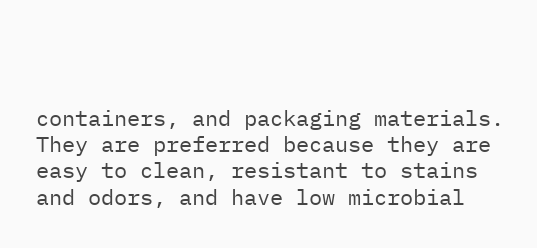containers, and packaging materials. They are preferred because they are easy to clean, resistant to stains and odors, and have low microbial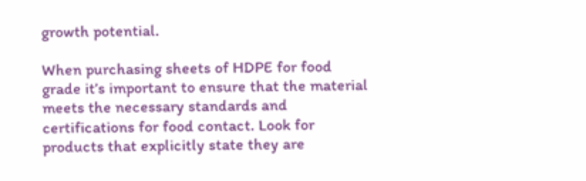growth potential.

When purchasing sheets of HDPE for food grade it’s important to ensure that the material meets the necessary standards and certifications for food contact. Look for products that explicitly state they are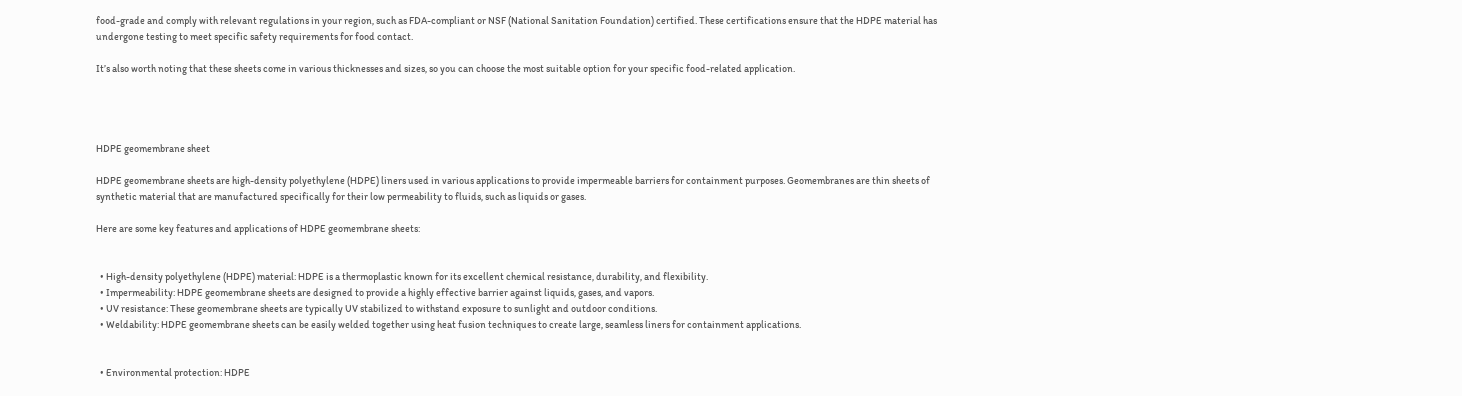food-grade and comply with relevant regulations in your region, such as FDA-compliant or NSF (National Sanitation Foundation) certified. These certifications ensure that the HDPE material has undergone testing to meet specific safety requirements for food contact.

It’s also worth noting that these sheets come in various thicknesses and sizes, so you can choose the most suitable option for your specific food-related application.




HDPE geomembrane sheet

HDPE geomembrane sheets are high-density polyethylene (HDPE) liners used in various applications to provide impermeable barriers for containment purposes. Geomembranes are thin sheets of synthetic material that are manufactured specifically for their low permeability to fluids, such as liquids or gases.

Here are some key features and applications of HDPE geomembrane sheets:


  • High-density polyethylene (HDPE) material: HDPE is a thermoplastic known for its excellent chemical resistance, durability, and flexibility.
  • Impermeability: HDPE geomembrane sheets are designed to provide a highly effective barrier against liquids, gases, and vapors.
  • UV resistance: These geomembrane sheets are typically UV stabilized to withstand exposure to sunlight and outdoor conditions.
  • Weldability: HDPE geomembrane sheets can be easily welded together using heat fusion techniques to create large, seamless liners for containment applications.


  • Environmental protection: HDPE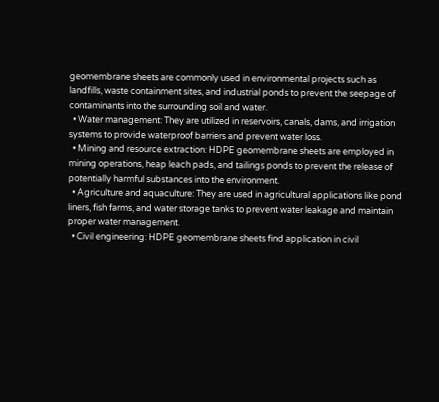geomembrane sheets are commonly used in environmental projects such as landfills, waste containment sites, and industrial ponds to prevent the seepage of contaminants into the surrounding soil and water.
  • Water management: They are utilized in reservoirs, canals, dams, and irrigation systems to provide waterproof barriers and prevent water loss.
  • Mining and resource extraction: HDPE geomembrane sheets are employed in mining operations, heap leach pads, and tailings ponds to prevent the release of potentially harmful substances into the environment.
  • Agriculture and aquaculture: They are used in agricultural applications like pond liners, fish farms, and water storage tanks to prevent water leakage and maintain proper water management.
  • Civil engineering: HDPE geomembrane sheets find application in civil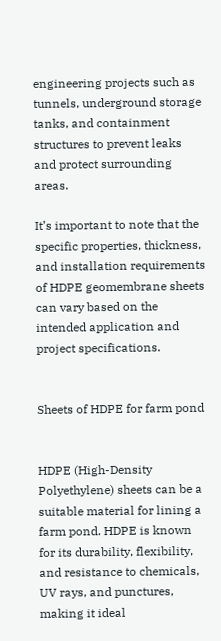engineering projects such as tunnels, underground storage tanks, and containment structures to prevent leaks and protect surrounding areas.

It’s important to note that the specific properties, thickness, and installation requirements of HDPE geomembrane sheets can vary based on the intended application and project specifications.


Sheets of HDPE for farm pond


HDPE (High-Density Polyethylene) sheets can be a suitable material for lining a farm pond. HDPE is known for its durability, flexibility, and resistance to chemicals, UV rays, and punctures, making it ideal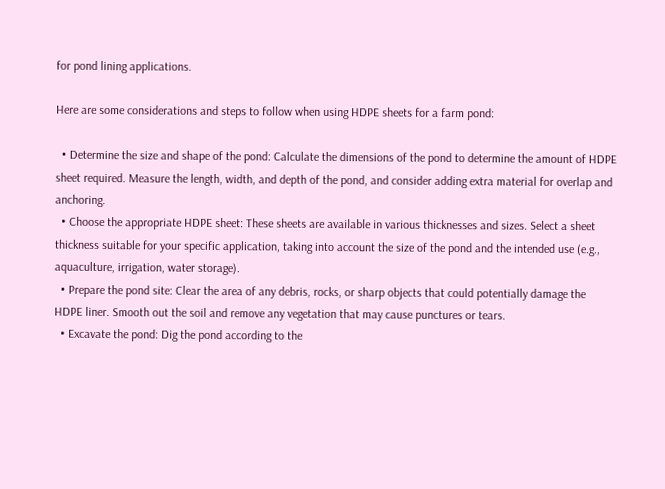for pond lining applications.

Here are some considerations and steps to follow when using HDPE sheets for a farm pond:

  • Determine the size and shape of the pond: Calculate the dimensions of the pond to determine the amount of HDPE sheet required. Measure the length, width, and depth of the pond, and consider adding extra material for overlap and anchoring.
  • Choose the appropriate HDPE sheet: These sheets are available in various thicknesses and sizes. Select a sheet thickness suitable for your specific application, taking into account the size of the pond and the intended use (e.g., aquaculture, irrigation, water storage).
  • Prepare the pond site: Clear the area of any debris, rocks, or sharp objects that could potentially damage the HDPE liner. Smooth out the soil and remove any vegetation that may cause punctures or tears.
  • Excavate the pond: Dig the pond according to the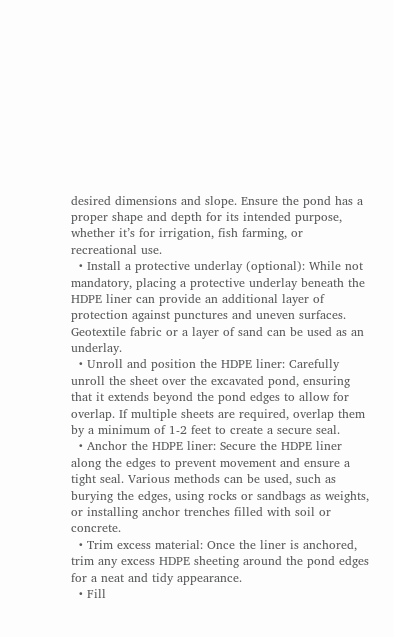desired dimensions and slope. Ensure the pond has a proper shape and depth for its intended purpose, whether it’s for irrigation, fish farming, or recreational use.
  • Install a protective underlay (optional): While not mandatory, placing a protective underlay beneath the HDPE liner can provide an additional layer of protection against punctures and uneven surfaces. Geotextile fabric or a layer of sand can be used as an underlay.
  • Unroll and position the HDPE liner: Carefully unroll the sheet over the excavated pond, ensuring that it extends beyond the pond edges to allow for overlap. If multiple sheets are required, overlap them by a minimum of 1-2 feet to create a secure seal.
  • Anchor the HDPE liner: Secure the HDPE liner along the edges to prevent movement and ensure a tight seal. Various methods can be used, such as burying the edges, using rocks or sandbags as weights, or installing anchor trenches filled with soil or concrete.
  • Trim excess material: Once the liner is anchored, trim any excess HDPE sheeting around the pond edges for a neat and tidy appearance.
  • Fill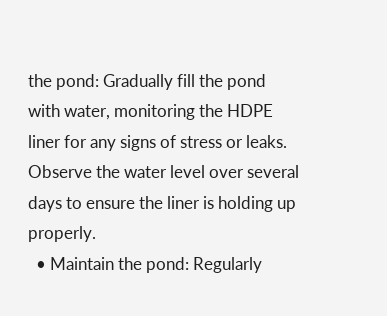the pond: Gradually fill the pond with water, monitoring the HDPE liner for any signs of stress or leaks. Observe the water level over several days to ensure the liner is holding up properly.
  • Maintain the pond: Regularly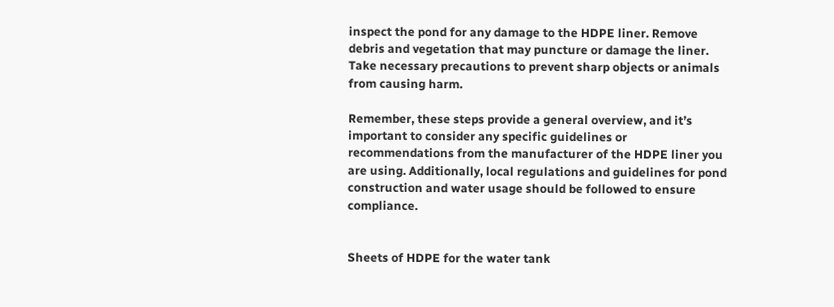inspect the pond for any damage to the HDPE liner. Remove debris and vegetation that may puncture or damage the liner. Take necessary precautions to prevent sharp objects or animals from causing harm.

Remember, these steps provide a general overview, and it’s important to consider any specific guidelines or recommendations from the manufacturer of the HDPE liner you are using. Additionally, local regulations and guidelines for pond construction and water usage should be followed to ensure compliance.


Sheets of HDPE for the water tank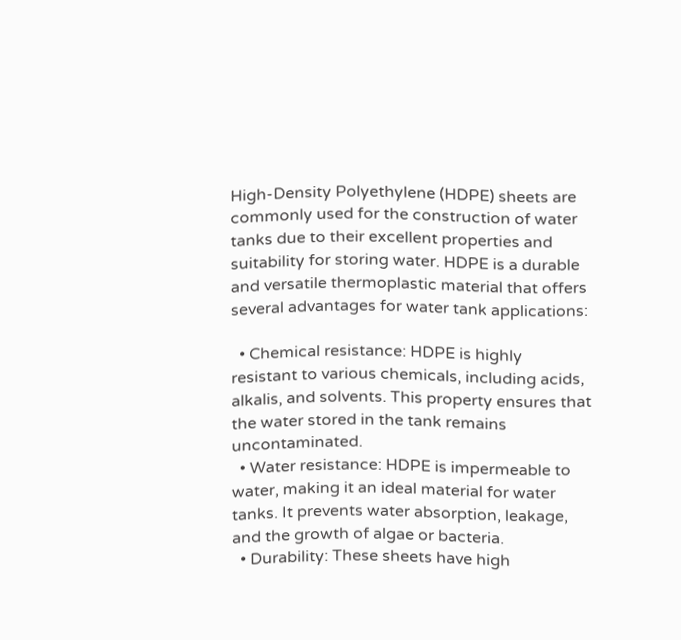High-Density Polyethylene (HDPE) sheets are commonly used for the construction of water tanks due to their excellent properties and suitability for storing water. HDPE is a durable and versatile thermoplastic material that offers several advantages for water tank applications:

  • Chemical resistance: HDPE is highly resistant to various chemicals, including acids, alkalis, and solvents. This property ensures that the water stored in the tank remains uncontaminated.
  • Water resistance: HDPE is impermeable to water, making it an ideal material for water tanks. It prevents water absorption, leakage, and the growth of algae or bacteria.
  • Durability: These sheets have high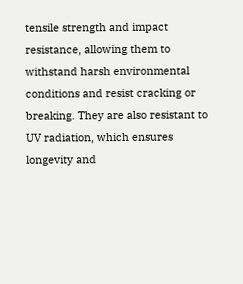tensile strength and impact resistance, allowing them to withstand harsh environmental conditions and resist cracking or breaking. They are also resistant to UV radiation, which ensures longevity and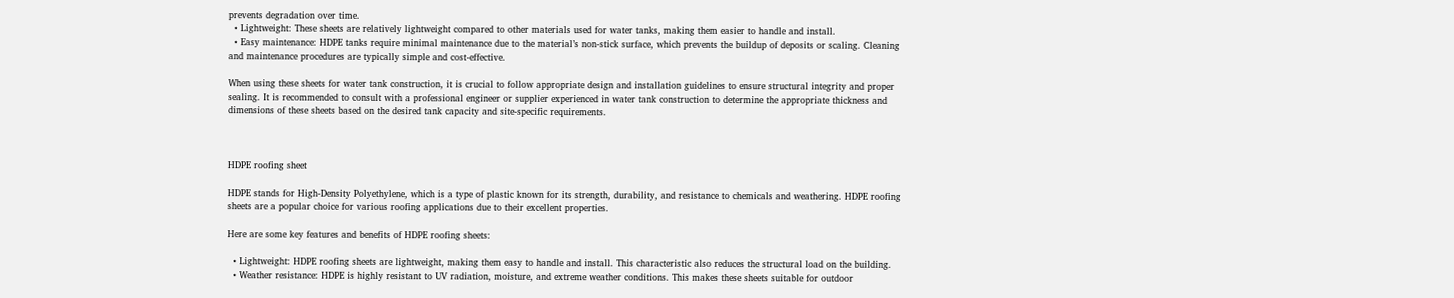prevents degradation over time.
  • Lightweight: These sheets are relatively lightweight compared to other materials used for water tanks, making them easier to handle and install.
  • Easy maintenance: HDPE tanks require minimal maintenance due to the material’s non-stick surface, which prevents the buildup of deposits or scaling. Cleaning and maintenance procedures are typically simple and cost-effective.

When using these sheets for water tank construction, it is crucial to follow appropriate design and installation guidelines to ensure structural integrity and proper sealing. It is recommended to consult with a professional engineer or supplier experienced in water tank construction to determine the appropriate thickness and dimensions of these sheets based on the desired tank capacity and site-specific requirements.



HDPE roofing sheet

HDPE stands for High-Density Polyethylene, which is a type of plastic known for its strength, durability, and resistance to chemicals and weathering. HDPE roofing sheets are a popular choice for various roofing applications due to their excellent properties.

Here are some key features and benefits of HDPE roofing sheets:

  • Lightweight: HDPE roofing sheets are lightweight, making them easy to handle and install. This characteristic also reduces the structural load on the building.
  • Weather resistance: HDPE is highly resistant to UV radiation, moisture, and extreme weather conditions. This makes these sheets suitable for outdoor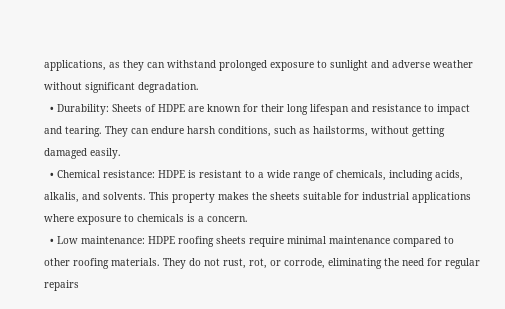applications, as they can withstand prolonged exposure to sunlight and adverse weather without significant degradation.
  • Durability: Sheets of HDPE are known for their long lifespan and resistance to impact and tearing. They can endure harsh conditions, such as hailstorms, without getting damaged easily.
  • Chemical resistance: HDPE is resistant to a wide range of chemicals, including acids, alkalis, and solvents. This property makes the sheets suitable for industrial applications where exposure to chemicals is a concern.
  • Low maintenance: HDPE roofing sheets require minimal maintenance compared to other roofing materials. They do not rust, rot, or corrode, eliminating the need for regular repairs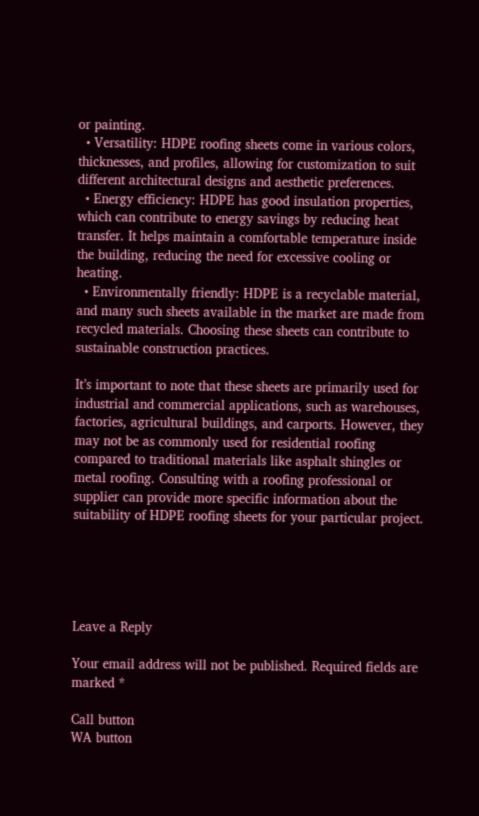or painting.
  • Versatility: HDPE roofing sheets come in various colors, thicknesses, and profiles, allowing for customization to suit different architectural designs and aesthetic preferences.
  • Energy efficiency: HDPE has good insulation properties, which can contribute to energy savings by reducing heat transfer. It helps maintain a comfortable temperature inside the building, reducing the need for excessive cooling or heating.
  • Environmentally friendly: HDPE is a recyclable material, and many such sheets available in the market are made from recycled materials. Choosing these sheets can contribute to sustainable construction practices.

It’s important to note that these sheets are primarily used for industrial and commercial applications, such as warehouses, factories, agricultural buildings, and carports. However, they may not be as commonly used for residential roofing compared to traditional materials like asphalt shingles or metal roofing. Consulting with a roofing professional or supplier can provide more specific information about the suitability of HDPE roofing sheets for your particular project.





Leave a Reply

Your email address will not be published. Required fields are marked *

Call button
WA button